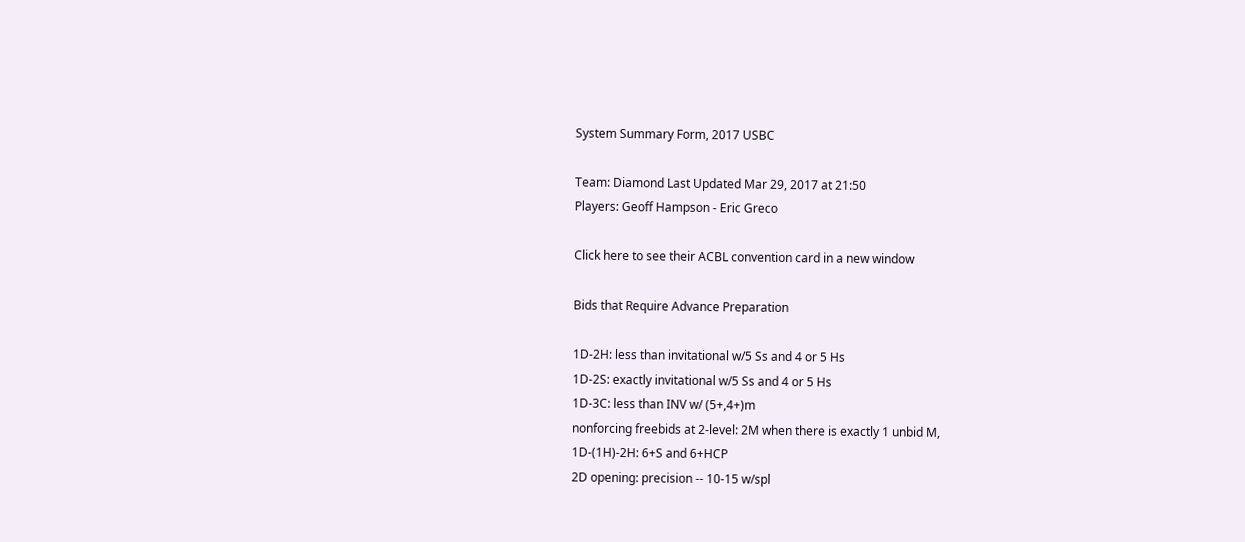System Summary Form, 2017 USBC

Team: Diamond Last Updated Mar 29, 2017 at 21:50
Players: Geoff Hampson - Eric Greco

Click here to see their ACBL convention card in a new window

Bids that Require Advance Preparation

1D-2H: less than invitational w/5 Ss and 4 or 5 Hs
1D-2S: exactly invitational w/5 Ss and 4 or 5 Hs
1D-3C: less than INV w/ (5+,4+)m
nonforcing freebids at 2-level: 2M when there is exactly 1 unbid M,
1D-(1H)-2H: 6+S and 6+HCP
2D opening: precision -- 10-15 w/spl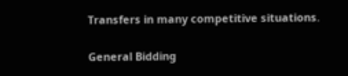Transfers in many competitive situations.

General Bidding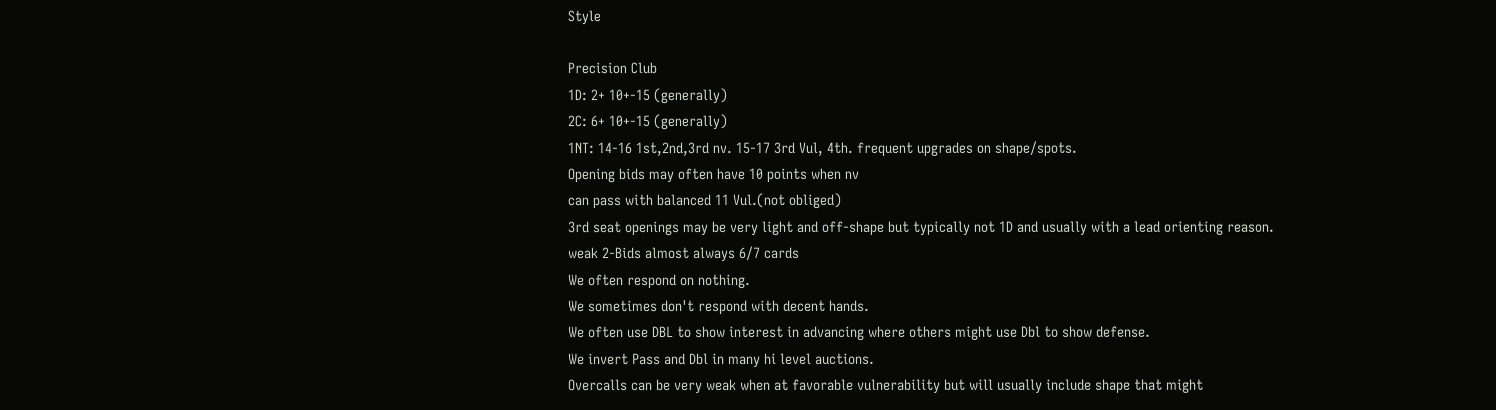Style

Precision Club
1D: 2+ 10+-15 (generally)
2C: 6+ 10+-15 (generally)
1NT: 14-16 1st,2nd,3rd nv. 15-17 3rd Vul, 4th. frequent upgrades on shape/spots.
Opening bids may often have 10 points when nv
can pass with balanced 11 Vul.(not obliged)
3rd seat openings may be very light and off-shape but typically not 1D and usually with a lead orienting reason.
weak 2-Bids almost always 6/7 cards
We often respond on nothing.
We sometimes don't respond with decent hands.
We often use DBL to show interest in advancing where others might use Dbl to show defense.
We invert Pass and Dbl in many hi level auctions.
Overcalls can be very weak when at favorable vulnerability but will usually include shape that might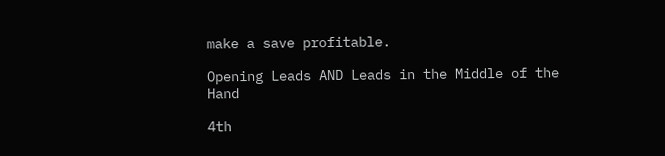make a save profitable.

Opening Leads AND Leads in the Middle of the Hand

4th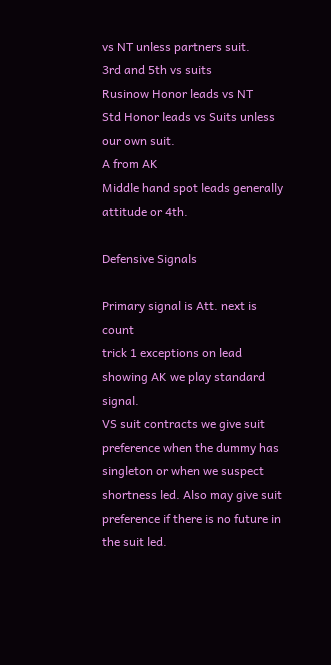vs NT unless partners suit.
3rd and 5th vs suits
Rusinow Honor leads vs NT
Std Honor leads vs Suits unless our own suit.
A from AK
Middle hand spot leads generally attitude or 4th.

Defensive Signals

Primary signal is Att. next is count
trick 1 exceptions on lead showing AK we play standard signal.
VS suit contracts we give suit preference when the dummy has singleton or when we suspect shortness led. Also may give suit preference if there is no future in the suit led.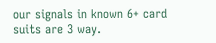our signals in known 6+ card suits are 3 way.